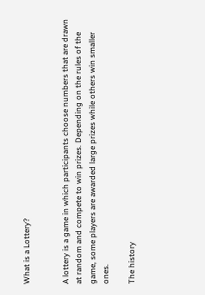What is a Lottery?


A lottery is a game in which participants choose numbers that are drawn at random and compete to win prizes. Depending on the rules of the game, some players are awarded large prizes while others win smaller ones.

The history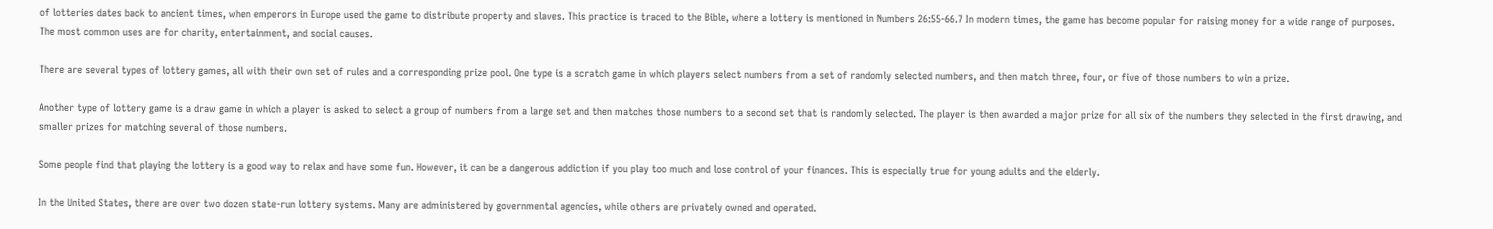of lotteries dates back to ancient times, when emperors in Europe used the game to distribute property and slaves. This practice is traced to the Bible, where a lottery is mentioned in Numbers 26:55-66.7 In modern times, the game has become popular for raising money for a wide range of purposes. The most common uses are for charity, entertainment, and social causes.

There are several types of lottery games, all with their own set of rules and a corresponding prize pool. One type is a scratch game in which players select numbers from a set of randomly selected numbers, and then match three, four, or five of those numbers to win a prize.

Another type of lottery game is a draw game in which a player is asked to select a group of numbers from a large set and then matches those numbers to a second set that is randomly selected. The player is then awarded a major prize for all six of the numbers they selected in the first drawing, and smaller prizes for matching several of those numbers.

Some people find that playing the lottery is a good way to relax and have some fun. However, it can be a dangerous addiction if you play too much and lose control of your finances. This is especially true for young adults and the elderly.

In the United States, there are over two dozen state-run lottery systems. Many are administered by governmental agencies, while others are privately owned and operated.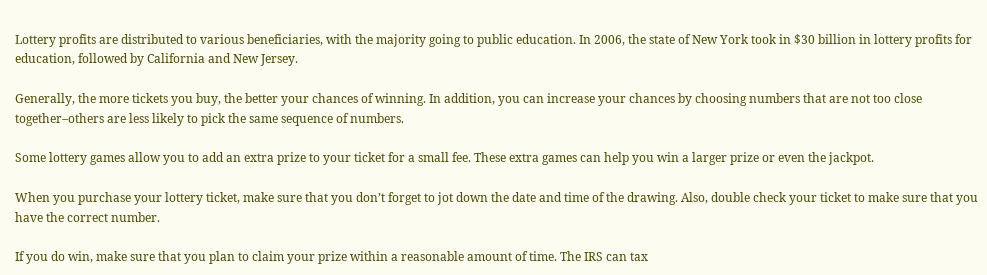Lottery profits are distributed to various beneficiaries, with the majority going to public education. In 2006, the state of New York took in $30 billion in lottery profits for education, followed by California and New Jersey.

Generally, the more tickets you buy, the better your chances of winning. In addition, you can increase your chances by choosing numbers that are not too close together–others are less likely to pick the same sequence of numbers.

Some lottery games allow you to add an extra prize to your ticket for a small fee. These extra games can help you win a larger prize or even the jackpot.

When you purchase your lottery ticket, make sure that you don’t forget to jot down the date and time of the drawing. Also, double check your ticket to make sure that you have the correct number.

If you do win, make sure that you plan to claim your prize within a reasonable amount of time. The IRS can tax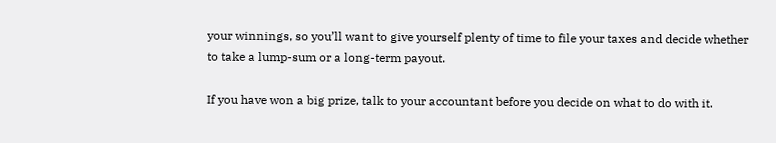your winnings, so you’ll want to give yourself plenty of time to file your taxes and decide whether to take a lump-sum or a long-term payout.

If you have won a big prize, talk to your accountant before you decide on what to do with it.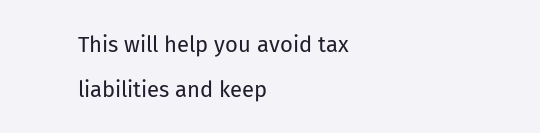This will help you avoid tax liabilities and keep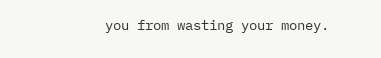you from wasting your money.